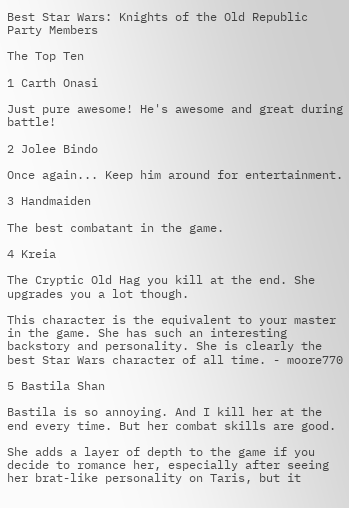Best Star Wars: Knights of the Old Republic Party Members

The Top Ten

1 Carth Onasi

Just pure awesome! He's awesome and great during battle!

2 Jolee Bindo

Once again... Keep him around for entertainment.

3 Handmaiden

The best combatant in the game.

4 Kreia

The Cryptic Old Hag you kill at the end. She upgrades you a lot though.

This character is the equivalent to your master in the game. She has such an interesting backstory and personality. She is clearly the best Star Wars character of all time. - moore770

5 Bastila Shan

Bastila is so annoying. And I kill her at the end every time. But her combat skills are good.

She adds a layer of depth to the game if you decide to romance her, especially after seeing her brat-like personality on Taris, but it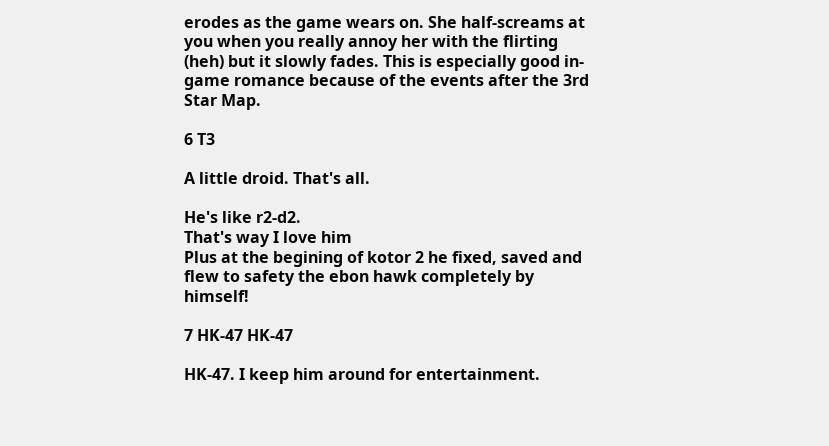erodes as the game wears on. She half-screams at you when you really annoy her with the flirting (heh) but it slowly fades. This is especially good in-game romance because of the events after the 3rd Star Map.

6 T3

A little droid. That's all.

He's like r2-d2.
That's way I love him
Plus at the begining of kotor 2 he fixed, saved and flew to safety the ebon hawk completely by himself!

7 HK-47 HK-47

HK-47. I keep him around for entertainment.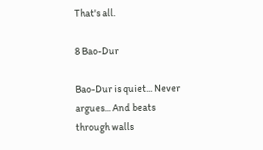That's all.

8 Bao-Dur

Bao-Dur is quiet... Never argues... And beats through walls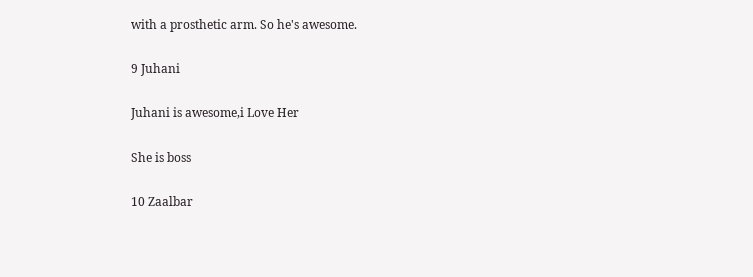with a prosthetic arm. So he's awesome.

9 Juhani

Juhani is awesome,i Love Her

She is boss

10 Zaalbar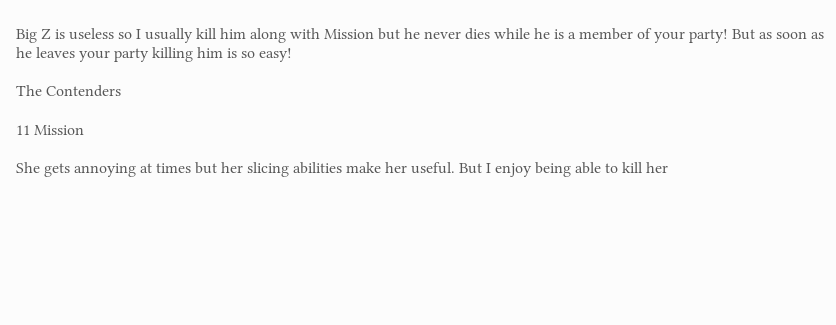Big Z is useless so I usually kill him along with Mission but he never dies while he is a member of your party! But as soon as he leaves your party killing him is so easy!

The Contenders

11 Mission

She gets annoying at times but her slicing abilities make her useful. But I enjoy being able to kill her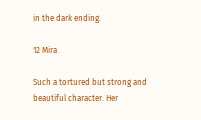in the dark ending.

12 Mira

Such a tortured but strong and beautiful character. Her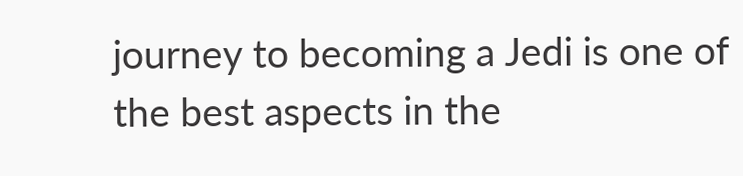journey to becoming a Jedi is one of the best aspects in the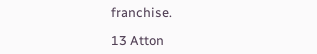franchise.

13 Atton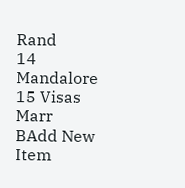Rand
14 Mandalore
15 Visas Marr
BAdd New Item